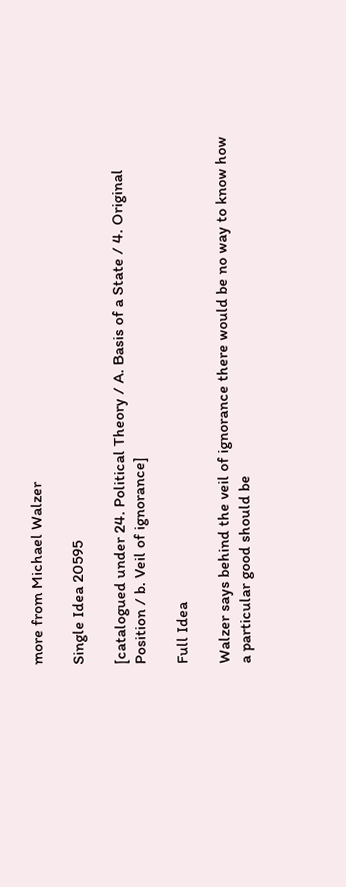more from Michael Walzer

Single Idea 20595

[catalogued under 24. Political Theory / A. Basis of a State / 4. Original Position / b. Veil of ignorance]

Full Idea

Walzer says behind the veil of ignorance there would be no way to know how a particular good should be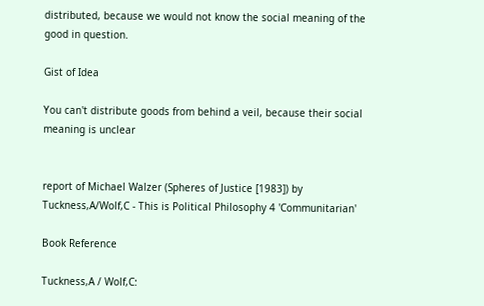distributed, because we would not know the social meaning of the good in question.

Gist of Idea

You can't distribute goods from behind a veil, because their social meaning is unclear


report of Michael Walzer (Spheres of Justice [1983]) by Tuckness,A/Wolf,C - This is Political Philosophy 4 'Communitarian'

Book Reference

Tuckness,A / Wolf,C: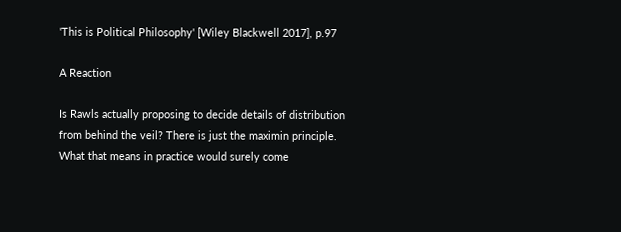'This is Political Philosophy' [Wiley Blackwell 2017], p.97

A Reaction

Is Rawls actually proposing to decide details of distribution from behind the veil? There is just the maximin principle. What that means in practice would surely come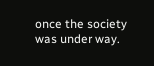once the society was under way.